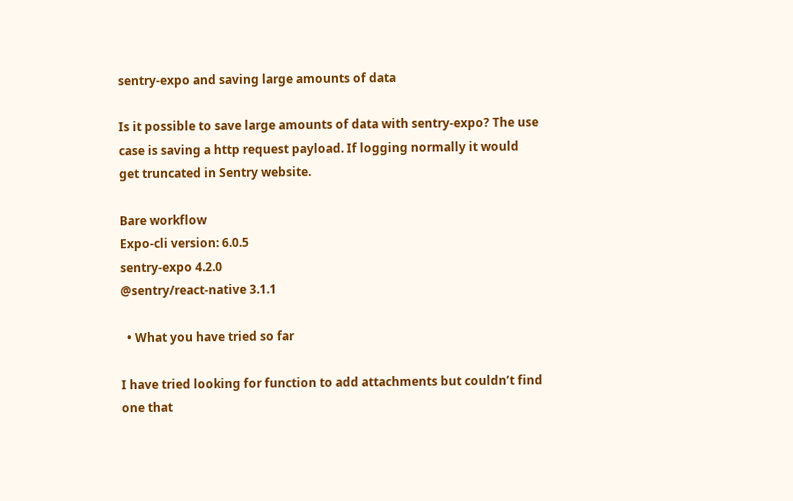sentry-expo and saving large amounts of data

Is it possible to save large amounts of data with sentry-expo? The use case is saving a http request payload. If logging normally it would get truncated in Sentry website.

Bare workflow
Expo-cli version: 6.0.5
sentry-expo 4.2.0
@sentry/react-native 3.1.1

  • What you have tried so far

I have tried looking for function to add attachments but couldn’t find one that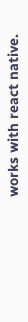works with react native.